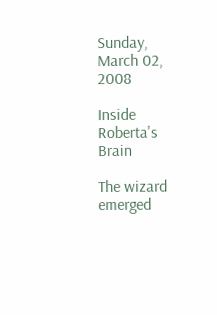Sunday, March 02, 2008

Inside Roberta's Brain

The wizard emerged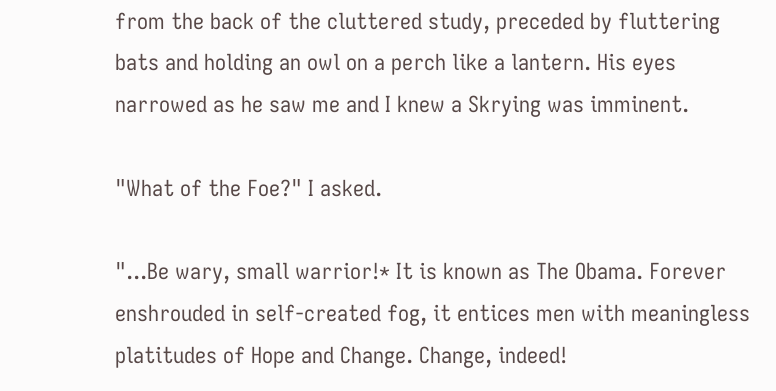from the back of the cluttered study, preceded by fluttering bats and holding an owl on a perch like a lantern. His eyes narrowed as he saw me and I knew a Skrying was imminent.

"What of the Foe?" I asked.

"...Be wary, small warrior!* It is known as The Obama. Forever enshrouded in self-created fog, it entices men with meaningless platitudes of Hope and Change. Change, indeed!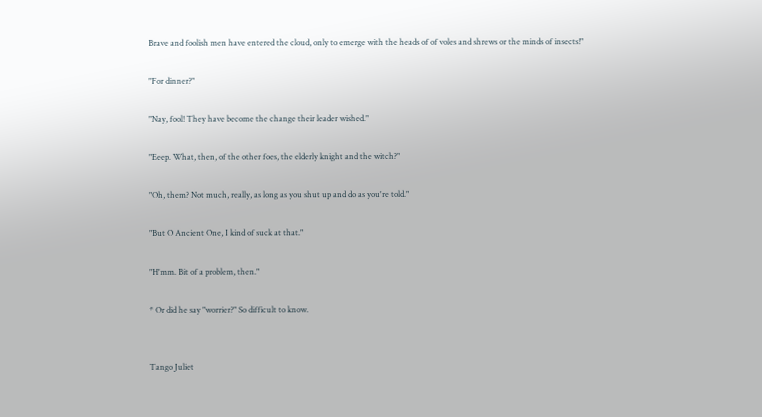Brave and foolish men have entered the cloud, only to emerge with the heads of of voles and shrews or the minds of insects!"

"For dinner?"

"Nay, fool! They have become the change their leader wished."

"Eeep. What, then, of the other foes, the elderly knight and the witch?"

"Oh, them? Not much, really, as long as you shut up and do as you're told."

"But O Ancient One, I kind of suck at that."

"H'mm. Bit of a problem, then."

* Or did he say "worrier?" So difficult to know.


Tango Juliet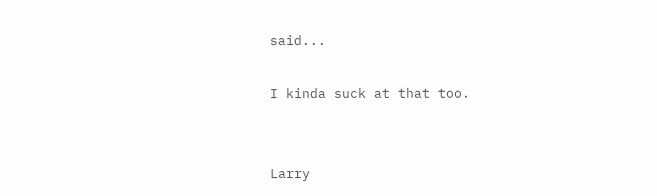said...

I kinda suck at that too.


Larry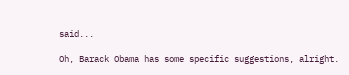said...

Oh, Barack Obama has some specific suggestions, alright.